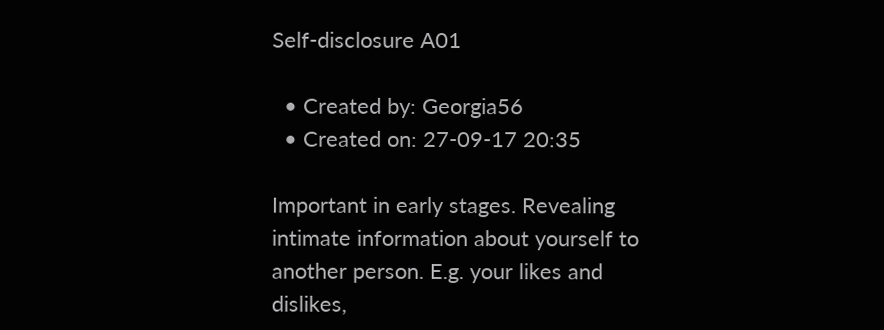Self-disclosure A01

  • Created by: Georgia56
  • Created on: 27-09-17 20:35

Important in early stages. Revealing intimate information about yourself to another person. E.g. your likes and dislikes,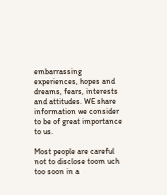embarrassing experiences, hopes and dreams, fears, interests and attitudes. WE share information we consider to be of great importance to us.

Most people are careful not to disclose toom uch too soon in a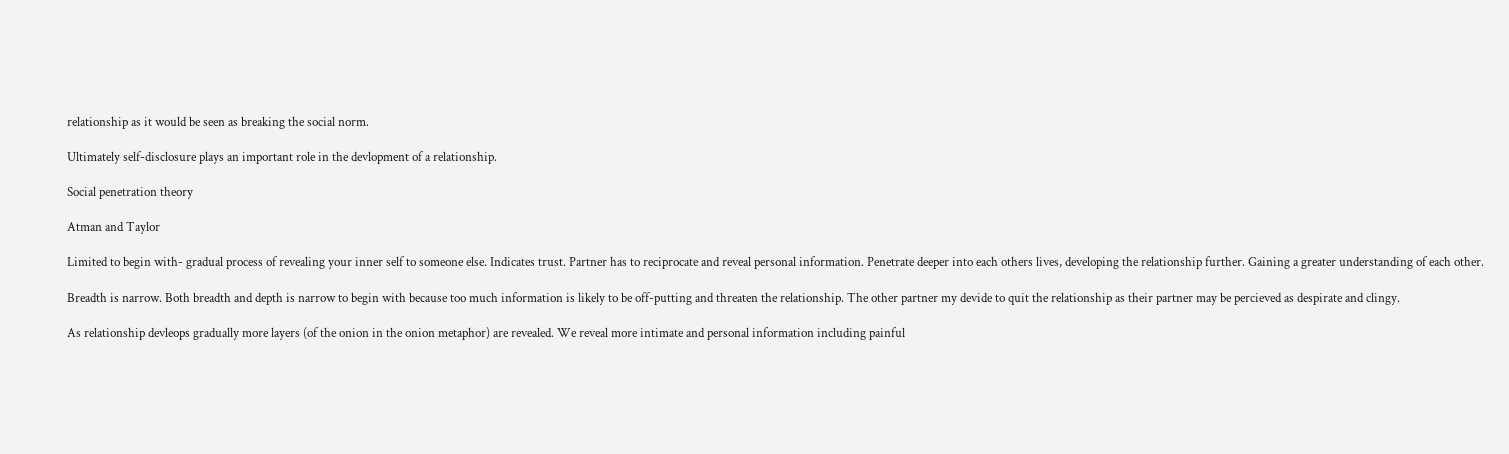relationship as it would be seen as breaking the social norm.

Ultimately self-disclosure plays an important role in the devlopment of a relationship.

Social penetration theory

Atman and Taylor

Limited to begin with- gradual process of revealing your inner self to someone else. Indicates trust. Partner has to reciprocate and reveal personal information. Penetrate deeper into each others lives, developing the relationship further. Gaining a greater understanding of each other.

Breadth is narrow. Both breadth and depth is narrow to begin with because too much information is likely to be off-putting and threaten the relationship. The other partner my devide to quit the relationship as their partner may be percieved as despirate and clingy.

As relationship devleops gradually more layers (of the onion in the onion metaphor) are revealed. We reveal more intimate and personal information including painful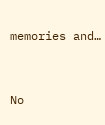memories and…


No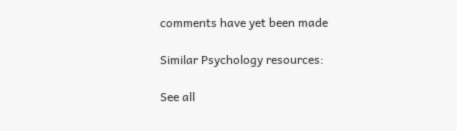comments have yet been made

Similar Psychology resources:

See all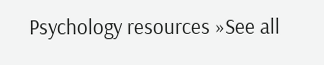Psychology resources »See all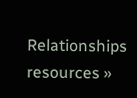Relationships resources »